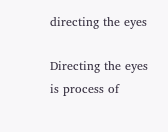directing the eyes

Directing the eyes is process of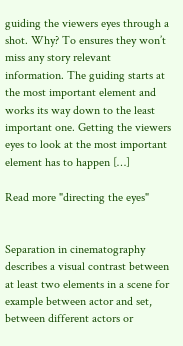guiding the viewers eyes through a shot. Why? To ensures they won’t miss any story relevant information. The guiding starts at the most important element and works its way down to the least important one. Getting the viewers eyes to look at the most important element has to happen […]

Read more "directing the eyes"


Separation in cinematography describes a visual contrast between at least two elements in a scene for example between actor and set, between different actors or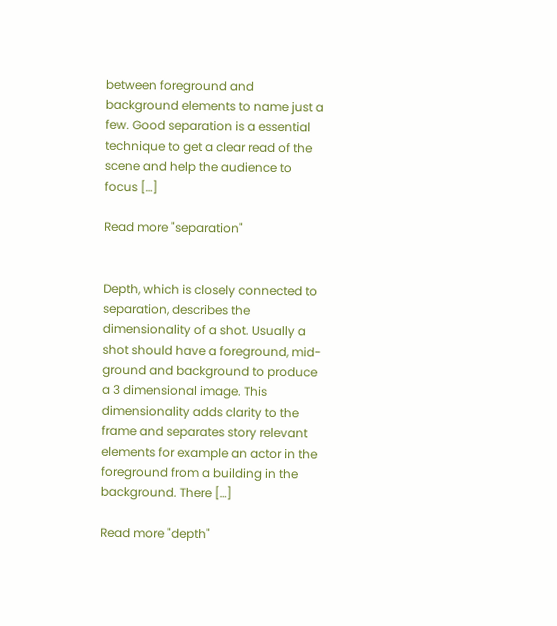between foreground and background elements to name just a few. Good separation is a essential technique to get a clear read of the scene and help the audience to focus […]

Read more "separation"


Depth, which is closely connected to separation, describes the dimensionality of a shot. Usually a shot should have a foreground, mid-ground and background to produce a 3 dimensional image. This dimensionality adds clarity to the frame and separates story relevant elements for example an actor in the foreground from a building in the background. There […]

Read more "depth"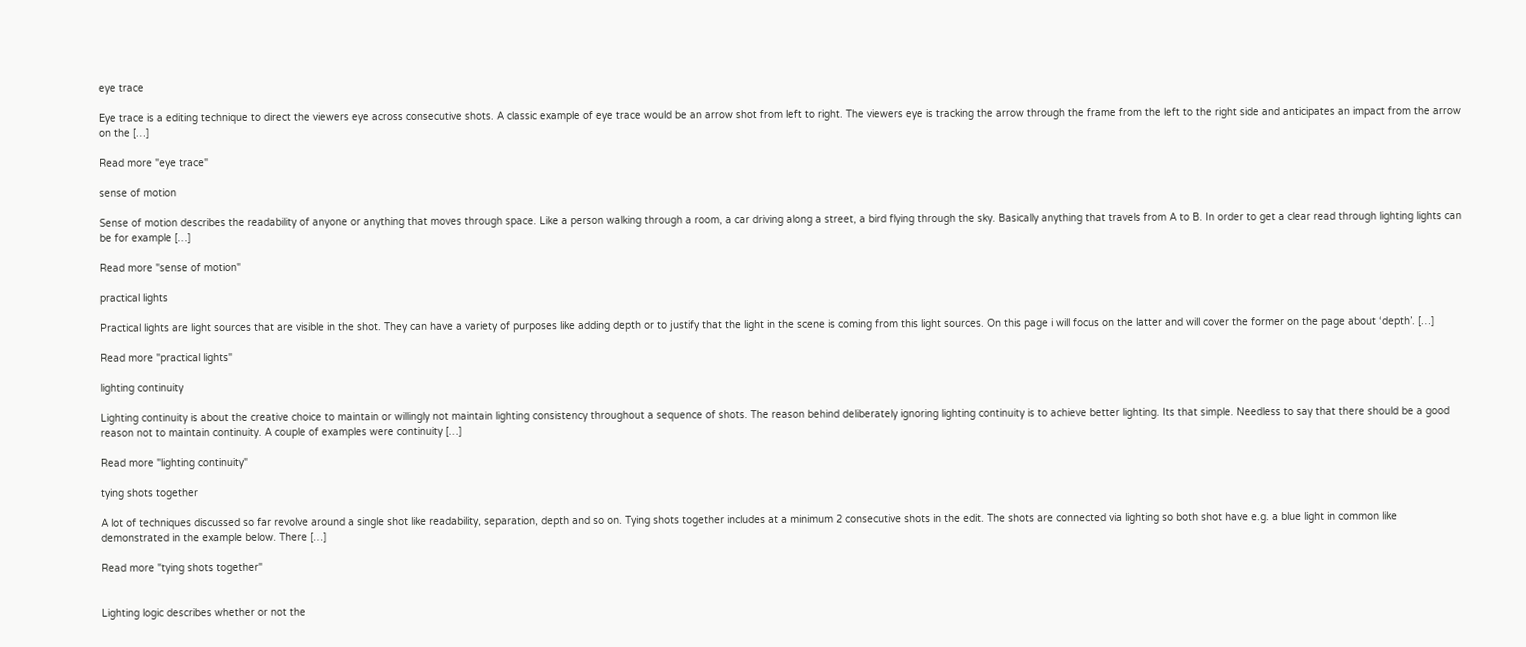eye trace

Eye trace is a editing technique to direct the viewers eye across consecutive shots. A classic example of eye trace would be an arrow shot from left to right. The viewers eye is tracking the arrow through the frame from the left to the right side and anticipates an impact from the arrow on the […]

Read more "eye trace"

sense of motion

Sense of motion describes the readability of anyone or anything that moves through space. Like a person walking through a room, a car driving along a street, a bird flying through the sky. Basically anything that travels from A to B. In order to get a clear read through lighting lights can be for example […]

Read more "sense of motion"

practical lights

Practical lights are light sources that are visible in the shot. They can have a variety of purposes like adding depth or to justify that the light in the scene is coming from this light sources. On this page i will focus on the latter and will cover the former on the page about ‘depth’. […]

Read more "practical lights"

lighting continuity

Lighting continuity is about the creative choice to maintain or willingly not maintain lighting consistency throughout a sequence of shots. The reason behind deliberately ignoring lighting continuity is to achieve better lighting. Its that simple. Needless to say that there should be a good reason not to maintain continuity. A couple of examples were continuity […]

Read more "lighting continuity"

tying shots together

A lot of techniques discussed so far revolve around a single shot like readability, separation, depth and so on. Tying shots together includes at a minimum 2 consecutive shots in the edit. The shots are connected via lighting so both shot have e.g. a blue light in common like demonstrated in the example below. There […]

Read more "tying shots together"


Lighting logic describes whether or not the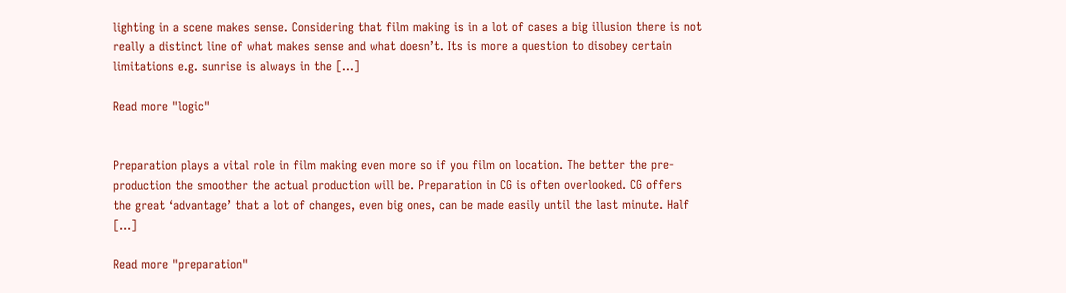lighting in a scene makes sense. Considering that film making is in a lot of cases a big illusion there is not really a distinct line of what makes sense and what doesn’t. Its is more a question to disobey certain limitations e.g. sunrise is always in the […]

Read more "logic"


Preparation plays a vital role in film making even more so if you film on location. The better the pre-production the smoother the actual production will be. Preparation in CG is often overlooked. CG offers the great ‘advantage’ that a lot of changes, even big ones, can be made easily until the last minute. Half […]

Read more "preparation"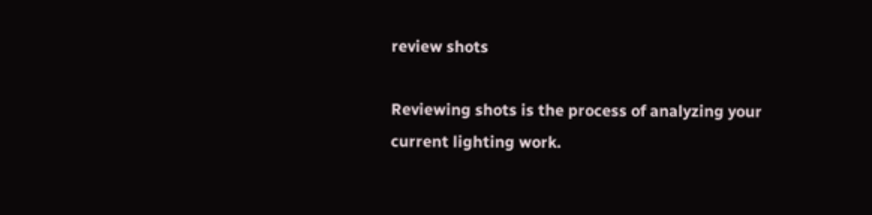review shots

Reviewing shots is the process of analyzing your current lighting work.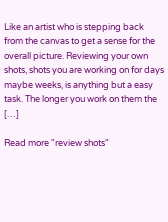Like an artist who is stepping back from the canvas to get a sense for the overall picture. Reviewing your own shots, shots you are working on for days maybe weeks, is anything but a easy task. The longer you work on them the […]

Read more "review shots"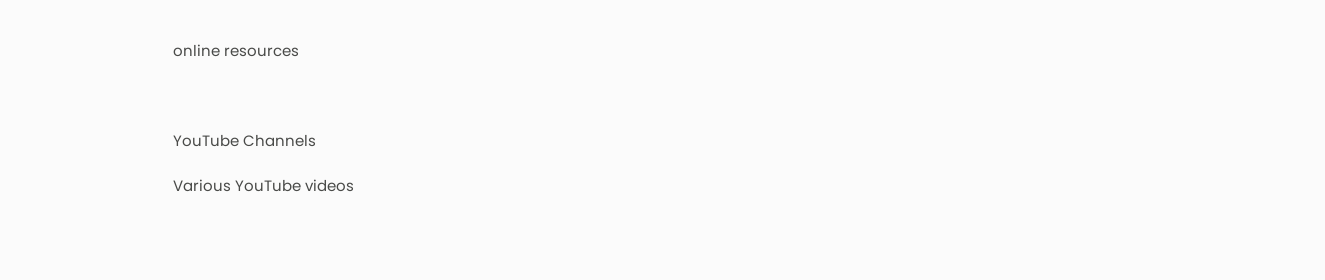online resources



YouTube Channels

Various YouTube videos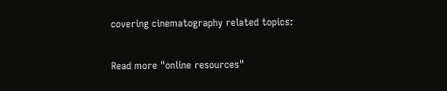covering cinematography related topics:

Read more "online resources"